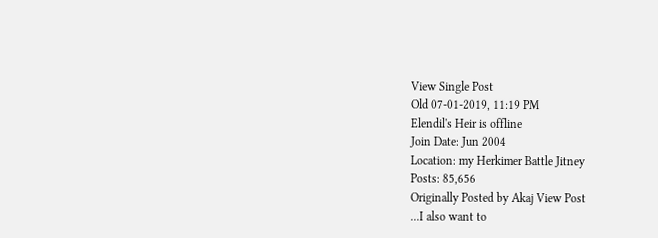View Single Post
Old 07-01-2019, 11:19 PM
Elendil's Heir is offline
Join Date: Jun 2004
Location: my Herkimer Battle Jitney
Posts: 85,656
Originally Posted by Akaj View Post
...I also want to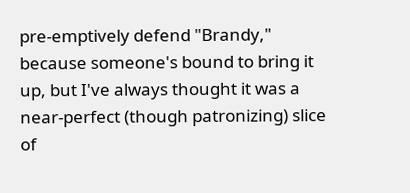pre-emptively defend "Brandy," because someone's bound to bring it up, but I've always thought it was a near-perfect (though patronizing) slice of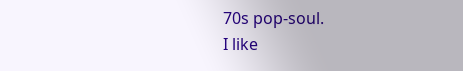70s pop-soul.
I like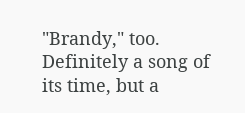"Brandy," too. Definitely a song of its time, but a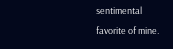sentimental favorite of mine.